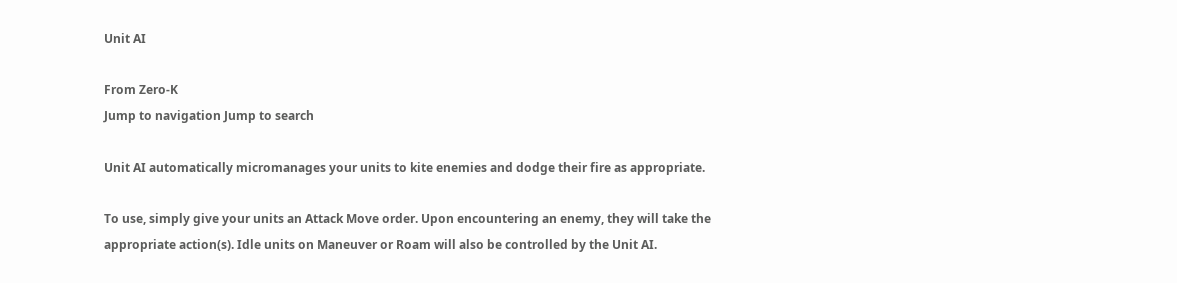Unit AI

From Zero-K
Jump to navigation Jump to search

Unit AI automatically micromanages your units to kite enemies and dodge their fire as appropriate.

To use, simply give your units an Attack Move order. Upon encountering an enemy, they will take the appropriate action(s). Idle units on Maneuver or Roam will also be controlled by the Unit AI.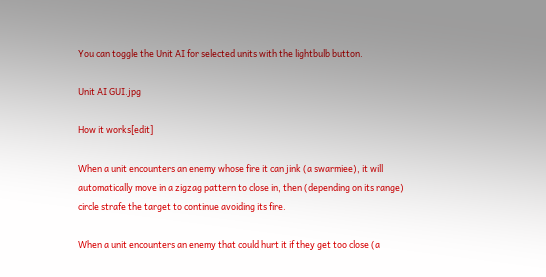You can toggle the Unit AI for selected units with the lightbulb button.

Unit AI GUI.jpg

How it works[edit]

When a unit encounters an enemy whose fire it can jink (a swarmiee), it will automatically move in a zigzag pattern to close in, then (depending on its range) circle strafe the target to continue avoiding its fire.

When a unit encounters an enemy that could hurt it if they get too close (a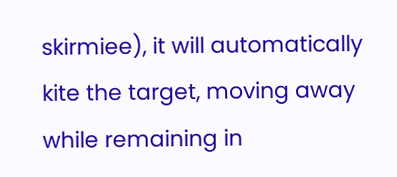skirmiee), it will automatically kite the target, moving away while remaining in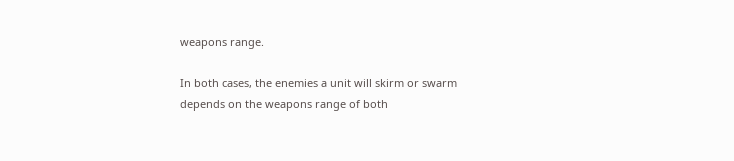weapons range.

In both cases, the enemies a unit will skirm or swarm depends on the weapons range of both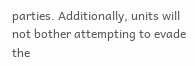parties. Additionally, units will not bother attempting to evade the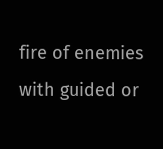fire of enemies with guided or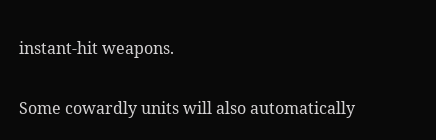instant-hit weapons.

Some cowardly units will also automatically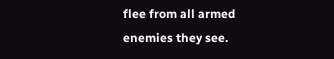flee from all armed enemies they see.